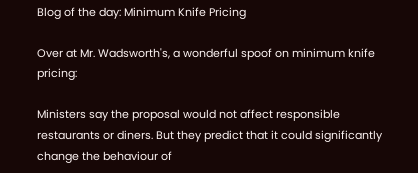Blog of the day: Minimum Knife Pricing

Over at Mr. Wadsworth's, a wonderful spoof on minimum knife pricing:

Ministers say the proposal would not affect responsible restaurants or diners. But they predict that it could significantly change the behaviour of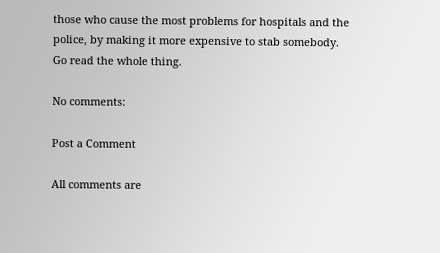those who cause the most problems for hospitals and the police, by making it more expensive to stab somebody.
Go read the whole thing.

No comments:

Post a Comment

All comments are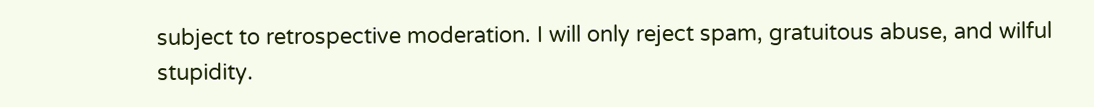subject to retrospective moderation. I will only reject spam, gratuitous abuse, and wilful stupidity.